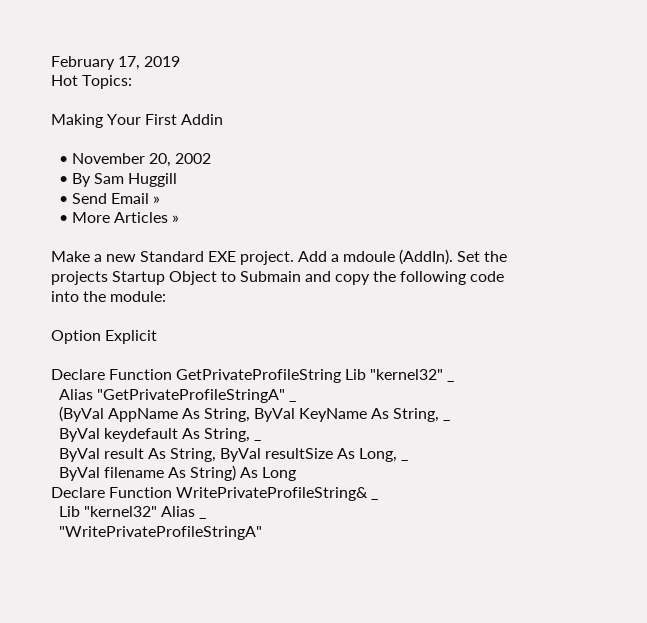February 17, 2019
Hot Topics:

Making Your First Addin

  • November 20, 2002
  • By Sam Huggill
  • Send Email »
  • More Articles »

Make a new Standard EXE project. Add a mdoule (AddIn). Set the projects Startup Object to Submain and copy the following code into the module:

Option Explicit

Declare Function GetPrivateProfileString Lib "kernel32" _
  Alias "GetPrivateProfileStringA" _
  (ByVal AppName As String, ByVal KeyName As String, _
  ByVal keydefault As String, _
  ByVal result As String, ByVal resultSize As Long, _
  ByVal filename As String) As Long
Declare Function WritePrivateProfileString& _
  Lib "kernel32" Alias _
  "WritePrivateProfileStringA"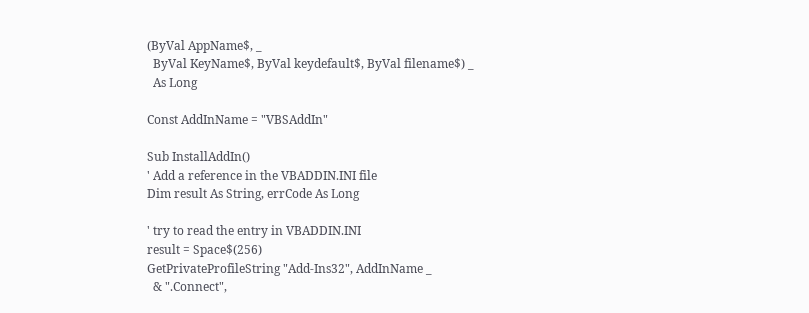(ByVal AppName$, _
  ByVal KeyName$, ByVal keydefault$, ByVal filename$) _
  As Long

Const AddInName = "VBSAddIn"

Sub InstallAddIn()
' Add a reference in the VBADDIN.INI file
Dim result As String, errCode As Long

' try to read the entry in VBADDIN.INI
result = Space$(256)
GetPrivateProfileString "Add-Ins32", AddInName _
  & ".Connect",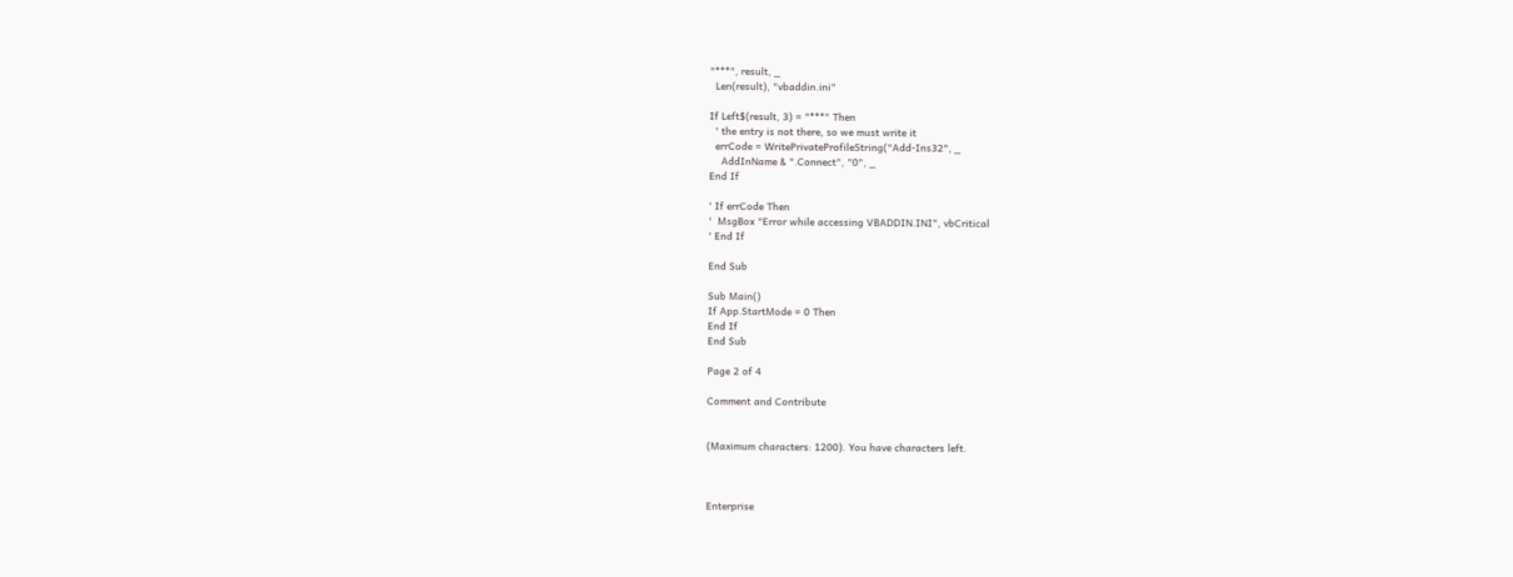"***", result, _
  Len(result), "vbaddin.ini"

If Left$(result, 3) = "***" Then
  ' the entry is not there, so we must write it
  errCode = WritePrivateProfileString("Add-Ins32", _
    AddInName & ".Connect", "0", _
End If

' If errCode Then
'  MsgBox "Error while accessing VBADDIN.INI", vbCritical
' End If

End Sub

Sub Main()
If App.StartMode = 0 Then
End If
End Sub

Page 2 of 4

Comment and Contribute


(Maximum characters: 1200). You have characters left.



Enterprise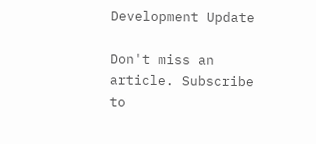Development Update

Don't miss an article. Subscribe to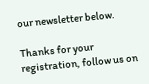our newsletter below.

Thanks for your registration, follow us on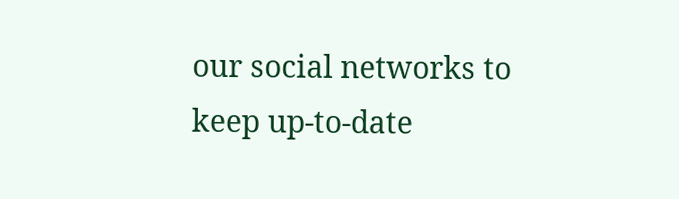our social networks to keep up-to-date